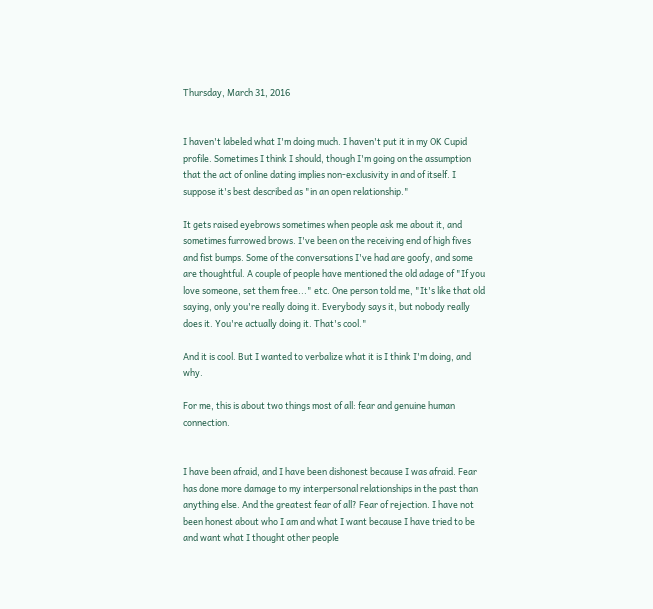Thursday, March 31, 2016


I haven't labeled what I'm doing much. I haven't put it in my OK Cupid profile. Sometimes I think I should, though I'm going on the assumption that the act of online dating implies non-exclusivity in and of itself. I suppose it's best described as "in an open relationship."

It gets raised eyebrows sometimes when people ask me about it, and sometimes furrowed brows. I've been on the receiving end of high fives and fist bumps. Some of the conversations I've had are goofy, and some are thoughtful. A couple of people have mentioned the old adage of "If you love someone, set them free..." etc. One person told me, "It's like that old saying, only you're really doing it. Everybody says it, but nobody really does it. You're actually doing it. That's cool."

And it is cool. But I wanted to verbalize what it is I think I'm doing, and why.

For me, this is about two things most of all: fear and genuine human connection.


I have been afraid, and I have been dishonest because I was afraid. Fear has done more damage to my interpersonal relationships in the past than anything else. And the greatest fear of all? Fear of rejection. I have not been honest about who I am and what I want because I have tried to be and want what I thought other people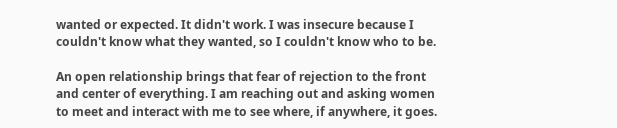wanted or expected. It didn't work. I was insecure because I couldn't know what they wanted, so I couldn't know who to be.

An open relationship brings that fear of rejection to the front and center of everything. I am reaching out and asking women to meet and interact with me to see where, if anywhere, it goes.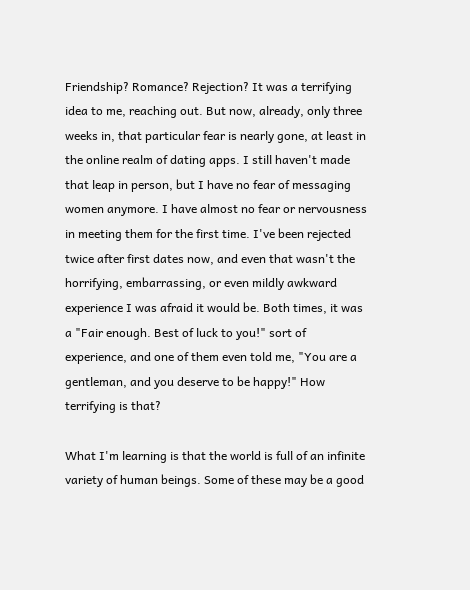Friendship? Romance? Rejection? It was a terrifying idea to me, reaching out. But now, already, only three weeks in, that particular fear is nearly gone, at least in the online realm of dating apps. I still haven't made that leap in person, but I have no fear of messaging women anymore. I have almost no fear or nervousness in meeting them for the first time. I've been rejected twice after first dates now, and even that wasn't the horrifying, embarrassing, or even mildly awkward experience I was afraid it would be. Both times, it was a "Fair enough. Best of luck to you!" sort of experience, and one of them even told me, "You are a gentleman, and you deserve to be happy!" How terrifying is that?

What I'm learning is that the world is full of an infinite variety of human beings. Some of these may be a good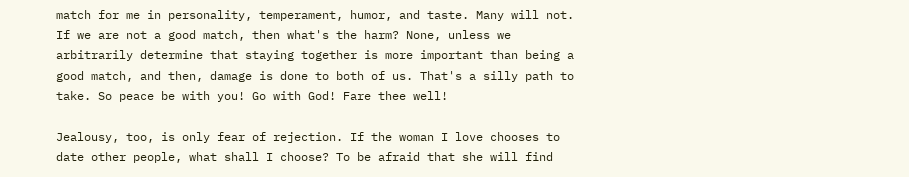match for me in personality, temperament, humor, and taste. Many will not. If we are not a good match, then what's the harm? None, unless we arbitrarily determine that staying together is more important than being a good match, and then, damage is done to both of us. That's a silly path to take. So peace be with you! Go with God! Fare thee well!

Jealousy, too, is only fear of rejection. If the woman I love chooses to date other people, what shall I choose? To be afraid that she will find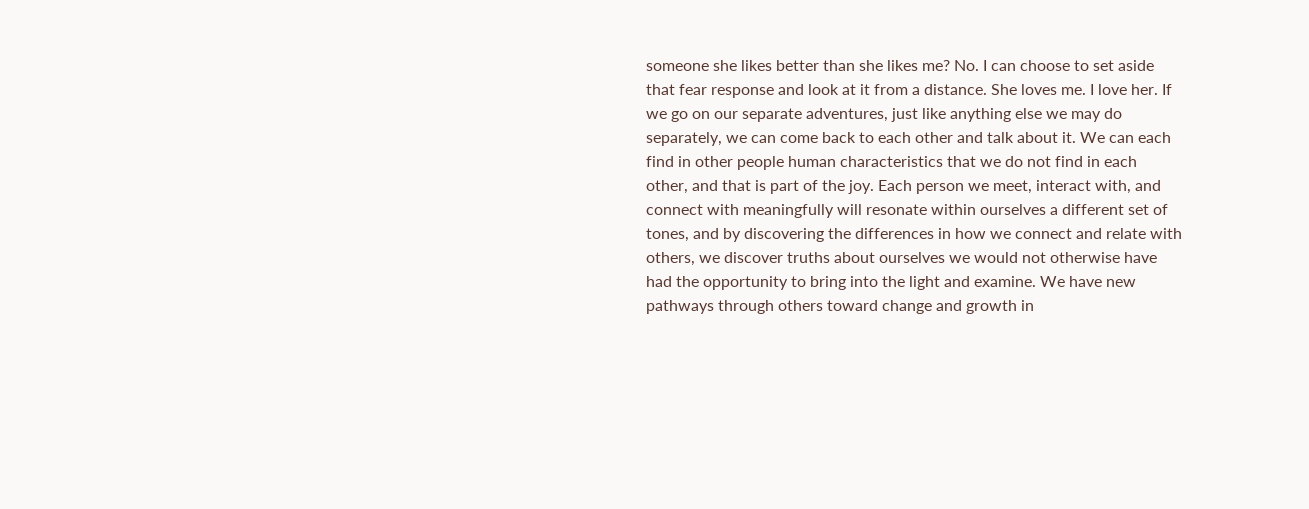someone she likes better than she likes me? No. I can choose to set aside that fear response and look at it from a distance. She loves me. I love her. If we go on our separate adventures, just like anything else we may do separately, we can come back to each other and talk about it. We can each find in other people human characteristics that we do not find in each other, and that is part of the joy. Each person we meet, interact with, and connect with meaningfully will resonate within ourselves a different set of tones, and by discovering the differences in how we connect and relate with others, we discover truths about ourselves we would not otherwise have had the opportunity to bring into the light and examine. We have new pathways through others toward change and growth in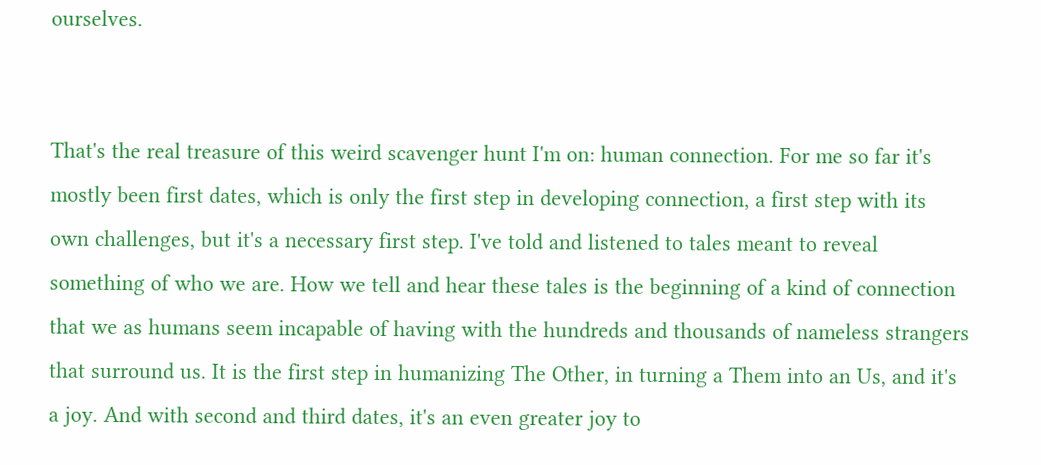ourselves.


That's the real treasure of this weird scavenger hunt I'm on: human connection. For me so far it's mostly been first dates, which is only the first step in developing connection, a first step with its own challenges, but it's a necessary first step. I've told and listened to tales meant to reveal something of who we are. How we tell and hear these tales is the beginning of a kind of connection that we as humans seem incapable of having with the hundreds and thousands of nameless strangers that surround us. It is the first step in humanizing The Other, in turning a Them into an Us, and it's a joy. And with second and third dates, it's an even greater joy to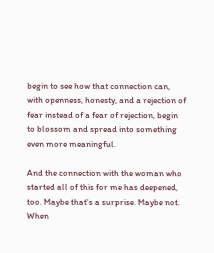begin to see how that connection can, with openness, honesty, and a rejection of fear instead of a fear of rejection, begin to blossom and spread into something even more meaningful.

And the connection with the woman who started all of this for me has deepened, too. Maybe that's a surprise. Maybe not. When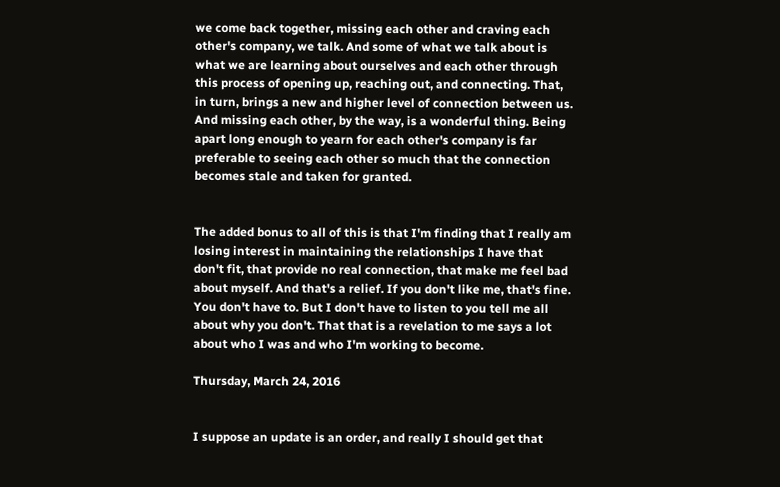we come back together, missing each other and craving each other's company, we talk. And some of what we talk about is what we are learning about ourselves and each other through this process of opening up, reaching out, and connecting. That, in turn, brings a new and higher level of connection between us. And missing each other, by the way, is a wonderful thing. Being apart long enough to yearn for each other's company is far preferable to seeing each other so much that the connection becomes stale and taken for granted.


The added bonus to all of this is that I'm finding that I really am losing interest in maintaining the relationships I have that don't fit, that provide no real connection, that make me feel bad about myself. And that's a relief. If you don't like me, that's fine. You don't have to. But I don't have to listen to you tell me all about why you don't. That that is a revelation to me says a lot about who I was and who I'm working to become.

Thursday, March 24, 2016


I suppose an update is an order, and really I should get that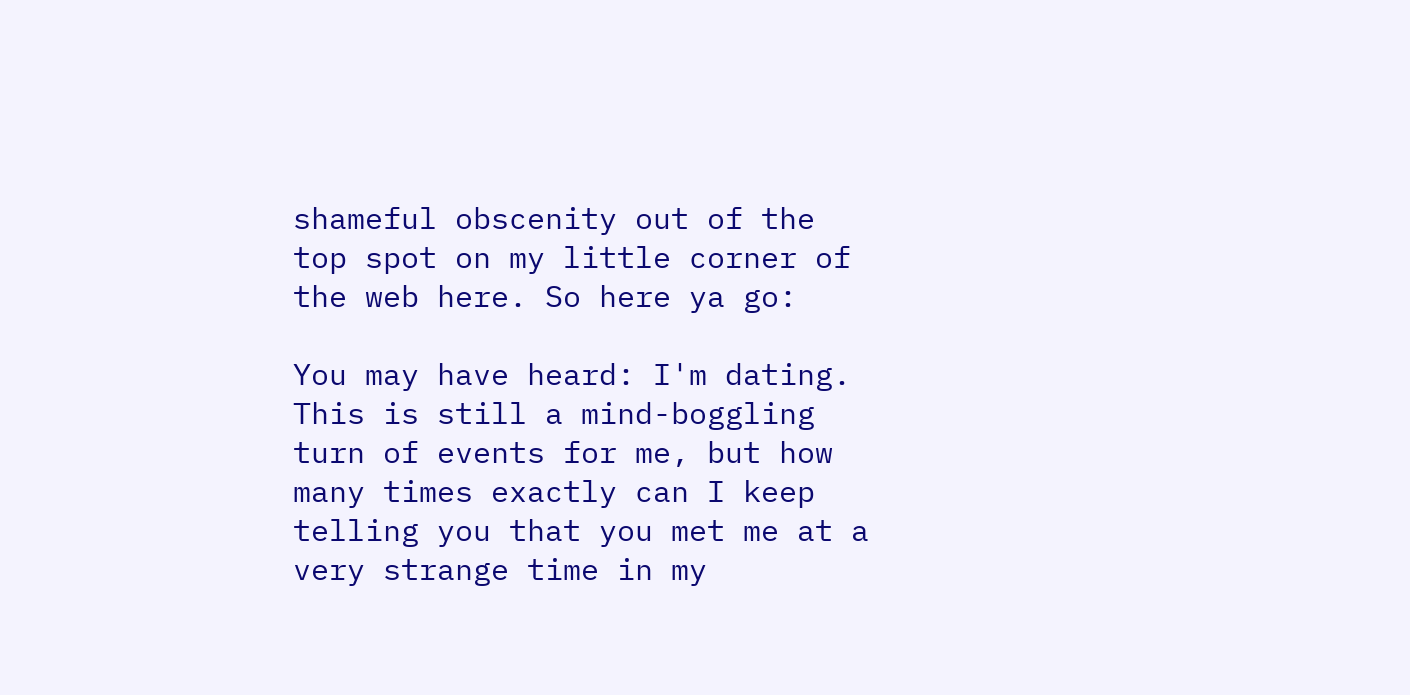shameful obscenity out of the top spot on my little corner of the web here. So here ya go:

You may have heard: I'm dating. This is still a mind-boggling turn of events for me, but how many times exactly can I keep telling you that you met me at a very strange time in my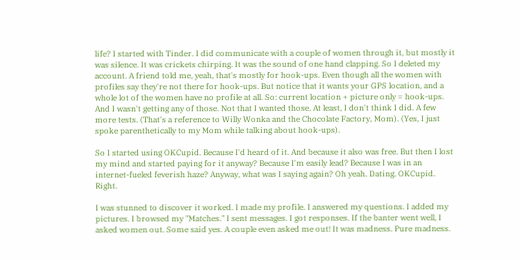life? I started with Tinder. I did communicate with a couple of women through it, but mostly it was silence. It was crickets chirping. It was the sound of one hand clapping. So I deleted my account. A friend told me, yeah, that's mostly for hook-ups. Even though all the women with profiles say they're not there for hook-ups. But notice that it wants your GPS location, and a whole lot of the women have no profile at all. So: current location + picture only = hook-ups. And I wasn't getting any of those. Not that I wanted those. At least, I don't think I did. A few more tests. (That's a reference to Willy Wonka and the Chocolate Factory, Mom). (Yes, I just spoke parenthetically to my Mom while talking about hook-ups).

So I started using OKCupid. Because I'd heard of it. And because it also was free. But then I lost my mind and started paying for it anyway? Because I'm easily lead? Because I was in an internet-fueled feverish haze? Anyway, what was I saying again? Oh yeah. Dating. OKCupid. Right.

I was stunned to discover it worked. I made my profile. I answered my questions. I added my pictures. I browsed my "Matches." I sent messages. I got responses. If the banter went well, I asked women out. Some said yes. A couple even asked me out! It was madness. Pure madness.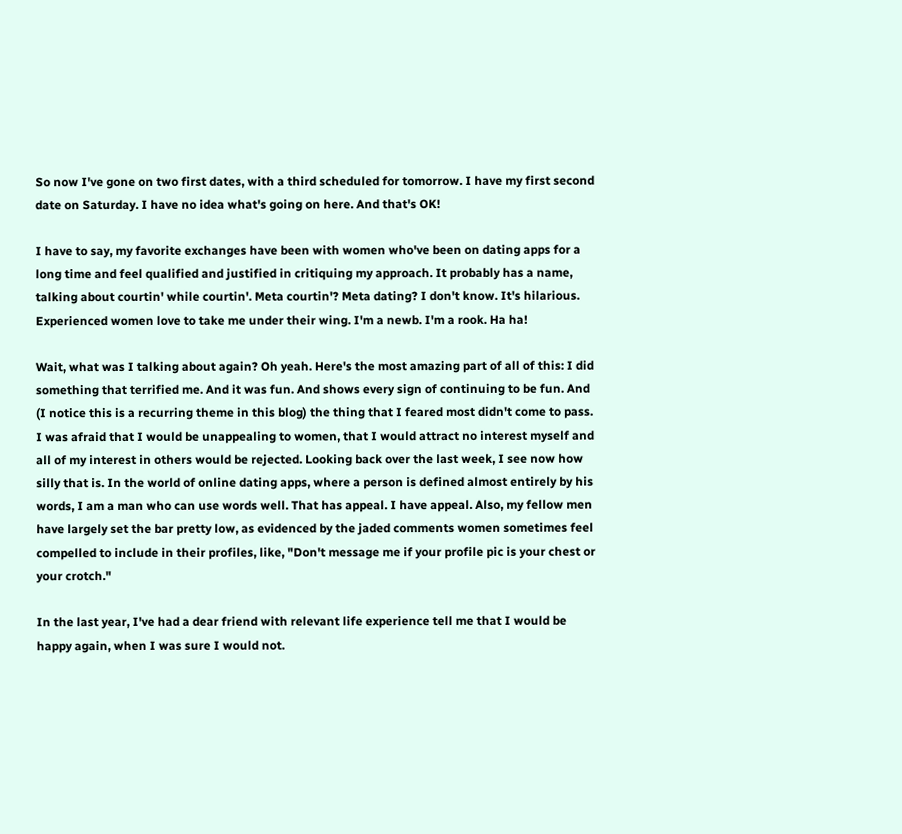So now I've gone on two first dates, with a third scheduled for tomorrow. I have my first second date on Saturday. I have no idea what's going on here. And that's OK!

I have to say, my favorite exchanges have been with women who've been on dating apps for a long time and feel qualified and justified in critiquing my approach. It probably has a name, talking about courtin' while courtin'. Meta courtin'? Meta dating? I don't know. It's hilarious. Experienced women love to take me under their wing. I'm a newb. I'm a rook. Ha ha!

Wait, what was I talking about again? Oh yeah. Here's the most amazing part of all of this: I did something that terrified me. And it was fun. And shows every sign of continuing to be fun. And (I notice this is a recurring theme in this blog) the thing that I feared most didn't come to pass. I was afraid that I would be unappealing to women, that I would attract no interest myself and all of my interest in others would be rejected. Looking back over the last week, I see now how silly that is. In the world of online dating apps, where a person is defined almost entirely by his words, I am a man who can use words well. That has appeal. I have appeal. Also, my fellow men have largely set the bar pretty low, as evidenced by the jaded comments women sometimes feel compelled to include in their profiles, like, "Don't message me if your profile pic is your chest or your crotch."

In the last year, I've had a dear friend with relevant life experience tell me that I would be happy again, when I was sure I would not.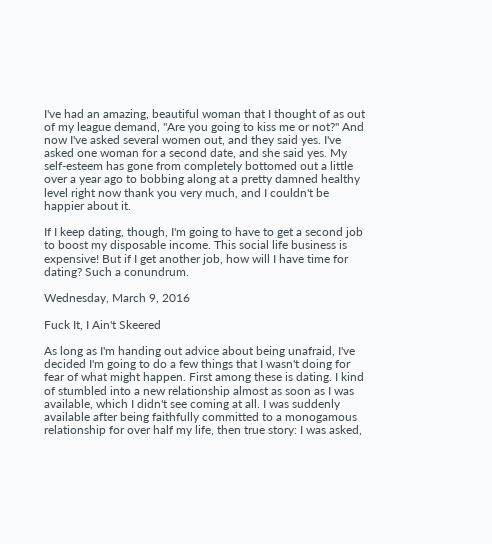I've had an amazing, beautiful woman that I thought of as out of my league demand, "Are you going to kiss me or not?" And now I've asked several women out, and they said yes. I've asked one woman for a second date, and she said yes. My self-esteem has gone from completely bottomed out a little over a year ago to bobbing along at a pretty damned healthy level right now thank you very much, and I couldn't be happier about it.

If I keep dating, though, I'm going to have to get a second job to boost my disposable income. This social life business is expensive! But if I get another job, how will I have time for dating? Such a conundrum.

Wednesday, March 9, 2016

Fuck It, I Ain't Skeered

As long as I'm handing out advice about being unafraid, I've decided I'm going to do a few things that I wasn't doing for fear of what might happen. First among these is dating. I kind of stumbled into a new relationship almost as soon as I was available, which I didn't see coming at all. I was suddenly available after being faithfully committed to a monogamous relationship for over half my life, then true story: I was asked,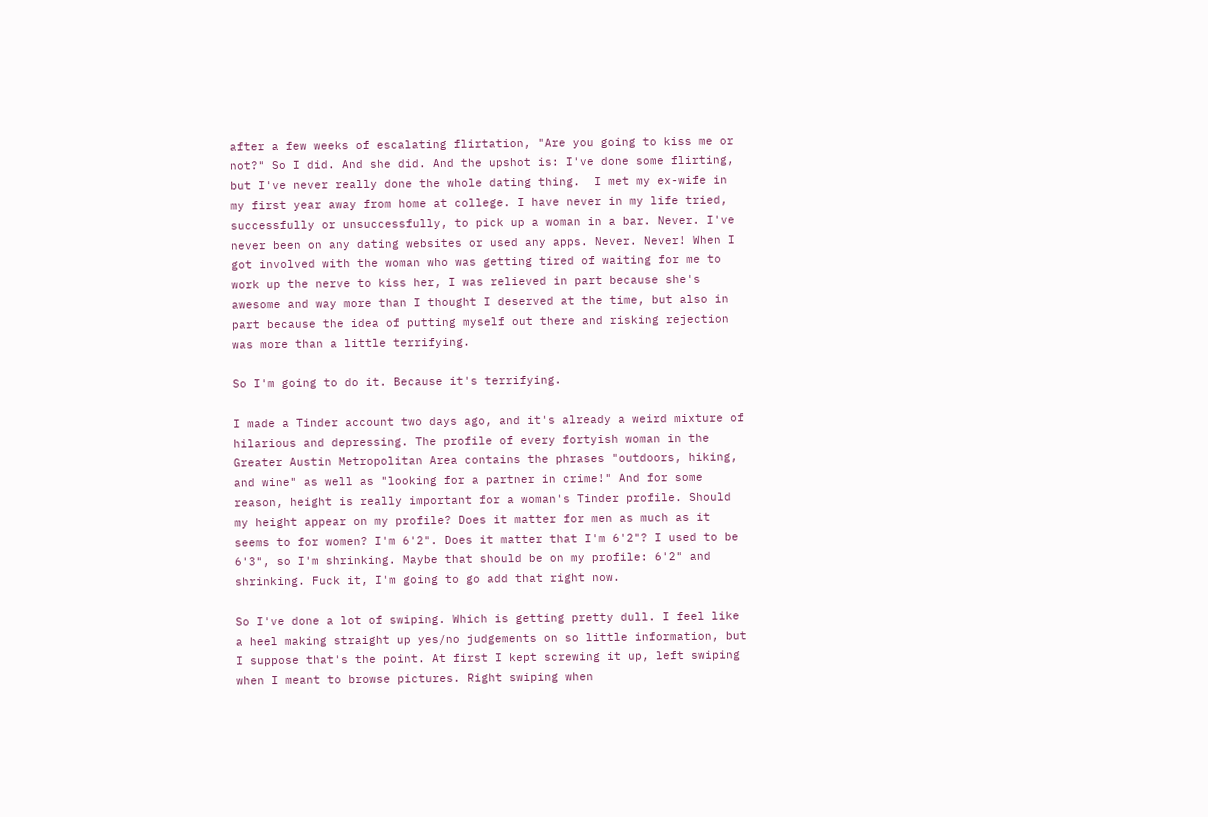after a few weeks of escalating flirtation, "Are you going to kiss me or not?" So I did. And she did. And the upshot is: I've done some flirting, but I've never really done the whole dating thing.  I met my ex-wife in my first year away from home at college. I have never in my life tried, successfully or unsuccessfully, to pick up a woman in a bar. Never. I've never been on any dating websites or used any apps. Never. Never! When I got involved with the woman who was getting tired of waiting for me to work up the nerve to kiss her, I was relieved in part because she's awesome and way more than I thought I deserved at the time, but also in part because the idea of putting myself out there and risking rejection was more than a little terrifying.

So I'm going to do it. Because it's terrifying.

I made a Tinder account two days ago, and it's already a weird mixture of hilarious and depressing. The profile of every fortyish woman in the Greater Austin Metropolitan Area contains the phrases "outdoors, hiking, and wine" as well as "looking for a partner in crime!" And for some reason, height is really important for a woman's Tinder profile. Should my height appear on my profile? Does it matter for men as much as it seems to for women? I'm 6'2". Does it matter that I'm 6'2"? I used to be 6'3", so I'm shrinking. Maybe that should be on my profile: 6'2" and shrinking. Fuck it, I'm going to go add that right now.

So I've done a lot of swiping. Which is getting pretty dull. I feel like a heel making straight up yes/no judgements on so little information, but I suppose that's the point. At first I kept screwing it up, left swiping when I meant to browse pictures. Right swiping when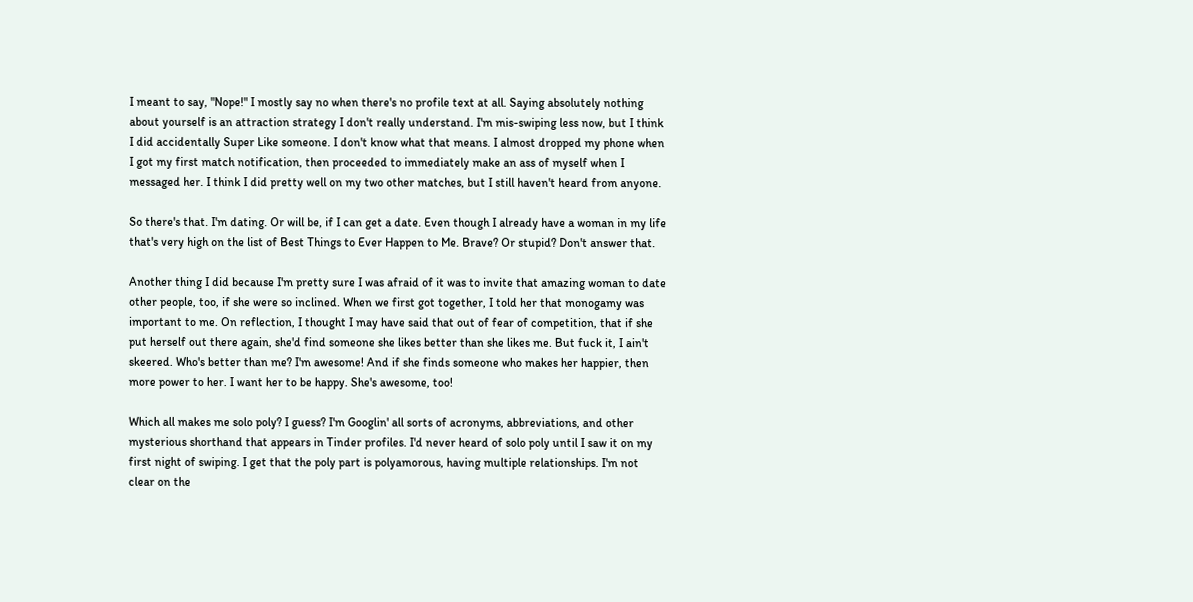I meant to say, "Nope!" I mostly say no when there's no profile text at all. Saying absolutely nothing about yourself is an attraction strategy I don't really understand. I'm mis-swiping less now, but I think I did accidentally Super Like someone. I don't know what that means. I almost dropped my phone when I got my first match notification, then proceeded to immediately make an ass of myself when I messaged her. I think I did pretty well on my two other matches, but I still haven't heard from anyone.

So there's that. I'm dating. Or will be, if I can get a date. Even though I already have a woman in my life that's very high on the list of Best Things to Ever Happen to Me. Brave? Or stupid? Don't answer that.

Another thing I did because I'm pretty sure I was afraid of it was to invite that amazing woman to date other people, too, if she were so inclined. When we first got together, I told her that monogamy was important to me. On reflection, I thought I may have said that out of fear of competition, that if she put herself out there again, she'd find someone she likes better than she likes me. But fuck it, I ain't skeered. Who's better than me? I'm awesome! And if she finds someone who makes her happier, then more power to her. I want her to be happy. She's awesome, too!

Which all makes me solo poly? I guess? I'm Googlin' all sorts of acronyms, abbreviations, and other mysterious shorthand that appears in Tinder profiles. I'd never heard of solo poly until I saw it on my first night of swiping. I get that the poly part is polyamorous, having multiple relationships. I'm not clear on the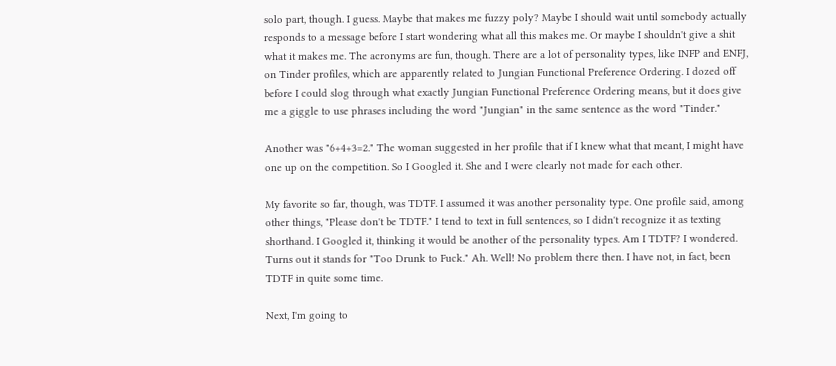solo part, though. I guess. Maybe that makes me fuzzy poly? Maybe I should wait until somebody actually responds to a message before I start wondering what all this makes me. Or maybe I shouldn't give a shit what it makes me. The acronyms are fun, though. There are a lot of personality types, like INFP and ENFJ, on Tinder profiles, which are apparently related to Jungian Functional Preference Ordering. I dozed off before I could slog through what exactly Jungian Functional Preference Ordering means, but it does give me a giggle to use phrases including the word "Jungian" in the same sentence as the word "Tinder."

Another was "6+4+3=2." The woman suggested in her profile that if I knew what that meant, I might have one up on the competition. So I Googled it. She and I were clearly not made for each other.

My favorite so far, though, was TDTF. I assumed it was another personality type. One profile said, among other things, "Please don't be TDTF." I tend to text in full sentences, so I didn't recognize it as texting shorthand. I Googled it, thinking it would be another of the personality types. Am I TDTF? I wondered. Turns out it stands for "Too Drunk to Fuck." Ah. Well! No problem there then. I have not, in fact, been TDTF in quite some time.

Next, I'm going to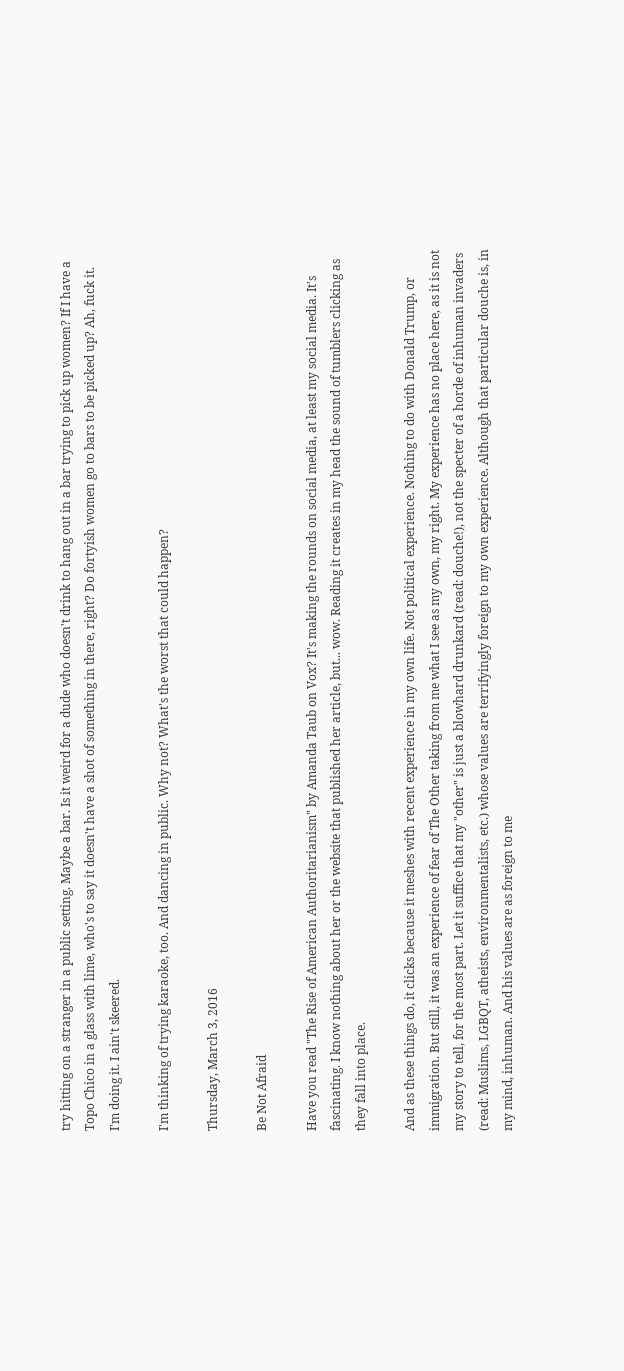try hitting on a stranger in a public setting. Maybe a bar. Is it weird for a dude who doesn't drink to hang out in a bar trying to pick up women? If I have a Topo Chico in a glass with lime, who's to say it doesn't have a shot of something in there, right? Do fortyish women go to bars to be picked up? Ah, fuck it. I'm doing it. I ain't skeered.

I'm thinking of trying karaoke, too. And dancing in public. Why not? What's the worst that could happen?

Thursday, March 3, 2016

Be Not Afraid

Have you read "The Rise of American Authoritarianism" by Amanda Taub on Vox? It's making the rounds on social media, at least my social media. It's fascinating. I know nothing about her or the website that published her article, but... wow. Reading it creates in my head the sound of tumblers clicking as they fall into place.

And as these things do, it clicks because it meshes with recent experience in my own life. Not political experience. Nothing to do with Donald Trump, or immigration. But still, it was an experience of fear of The Other taking from me what I see as my own, my right. My experience has no place here, as it is not my story to tell, for the most part. Let it suffice that my "other" is just a blowhard drunkard (read: douche!), not the specter of a horde of inhuman invaders (read: Muslims, LGBQT, atheists, environmentalists, etc.) whose values are terrifyingly foreign to my own experience. Although that particular douche is, in my mind, inhuman. And his values are as foreign to me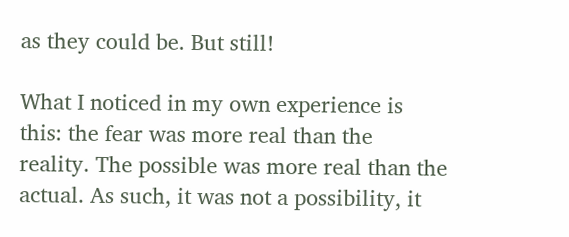as they could be. But still!

What I noticed in my own experience is this: the fear was more real than the reality. The possible was more real than the actual. As such, it was not a possibility, it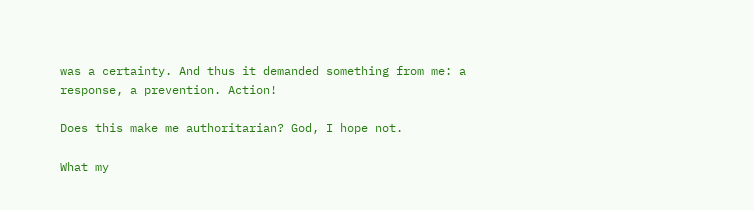was a certainty. And thus it demanded something from me: a response, a prevention. Action!

Does this make me authoritarian? God, I hope not.

What my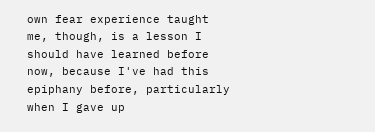own fear experience taught me, though, is a lesson I should have learned before now, because I've had this epiphany before, particularly when I gave up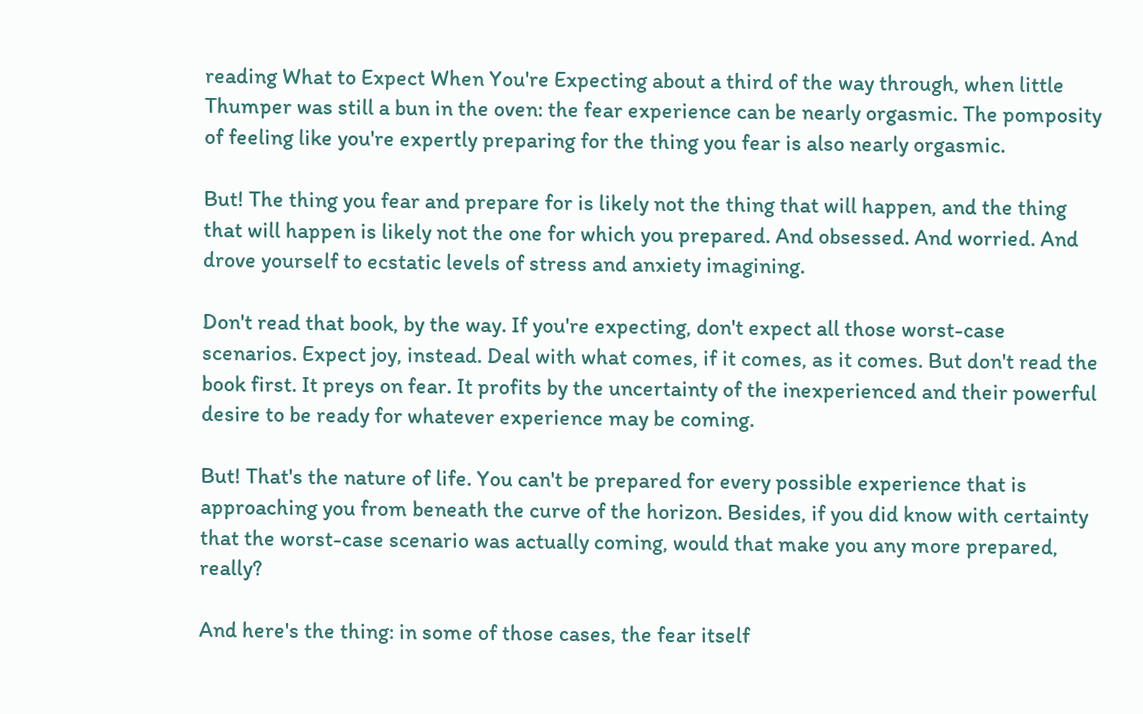reading What to Expect When You're Expecting about a third of the way through, when little Thumper was still a bun in the oven: the fear experience can be nearly orgasmic. The pomposity of feeling like you're expertly preparing for the thing you fear is also nearly orgasmic.

But! The thing you fear and prepare for is likely not the thing that will happen, and the thing that will happen is likely not the one for which you prepared. And obsessed. And worried. And drove yourself to ecstatic levels of stress and anxiety imagining.

Don't read that book, by the way. If you're expecting, don't expect all those worst-case scenarios. Expect joy, instead. Deal with what comes, if it comes, as it comes. But don't read the book first. It preys on fear. It profits by the uncertainty of the inexperienced and their powerful desire to be ready for whatever experience may be coming.

But! That's the nature of life. You can't be prepared for every possible experience that is approaching you from beneath the curve of the horizon. Besides, if you did know with certainty that the worst-case scenario was actually coming, would that make you any more prepared, really?

And here's the thing: in some of those cases, the fear itself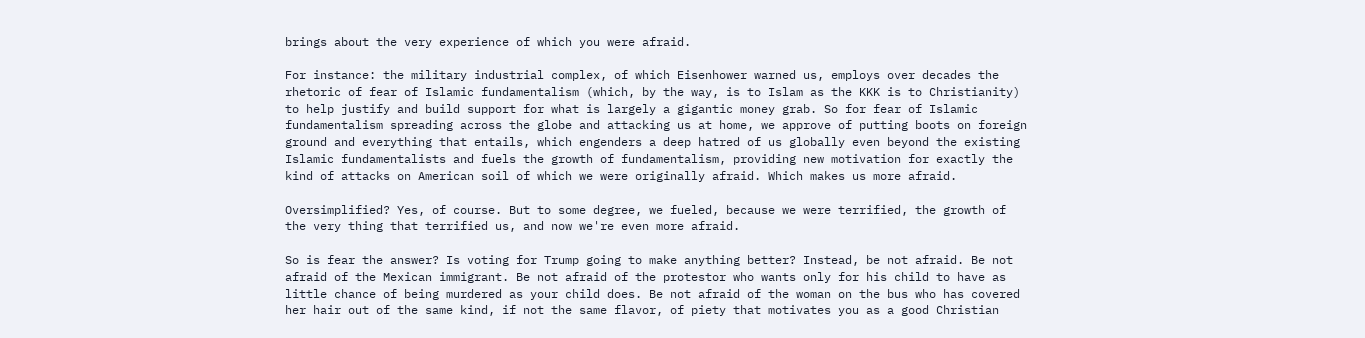brings about the very experience of which you were afraid.

For instance: the military industrial complex, of which Eisenhower warned us, employs over decades the rhetoric of fear of Islamic fundamentalism (which, by the way, is to Islam as the KKK is to Christianity) to help justify and build support for what is largely a gigantic money grab. So for fear of Islamic fundamentalism spreading across the globe and attacking us at home, we approve of putting boots on foreign ground and everything that entails, which engenders a deep hatred of us globally even beyond the existing Islamic fundamentalists and fuels the growth of fundamentalism, providing new motivation for exactly the kind of attacks on American soil of which we were originally afraid. Which makes us more afraid.

Oversimplified? Yes, of course. But to some degree, we fueled, because we were terrified, the growth of the very thing that terrified us, and now we're even more afraid.

So is fear the answer? Is voting for Trump going to make anything better? Instead, be not afraid. Be not afraid of the Mexican immigrant. Be not afraid of the protestor who wants only for his child to have as little chance of being murdered as your child does. Be not afraid of the woman on the bus who has covered her hair out of the same kind, if not the same flavor, of piety that motivates you as a good Christian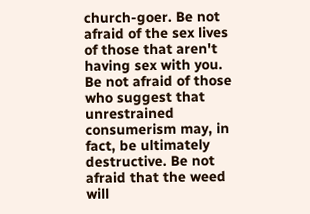church-goer. Be not afraid of the sex lives of those that aren't having sex with you. Be not afraid of those who suggest that unrestrained consumerism may, in fact, be ultimately destructive. Be not afraid that the weed will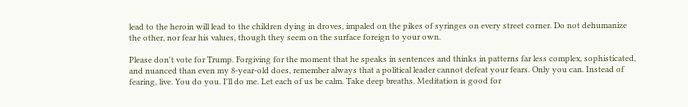lead to the heroin will lead to the children dying in droves, impaled on the pikes of syringes on every street corner. Do not dehumanize the other, nor fear his values, though they seem on the surface foreign to your own.

Please don't vote for Trump. Forgiving for the moment that he speaks in sentences and thinks in patterns far less complex, sophisticated, and nuanced than even my 8-year-old does, remember always that a political leader cannot defeat your fears. Only you can. Instead of fearing, live. You do you. I'll do me. Let each of us be calm. Take deep breaths. Meditation is good for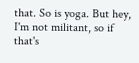that. So is yoga. But hey, I'm not militant, so if that's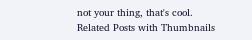not your thing, that's cool.
Related Posts with Thumbnails